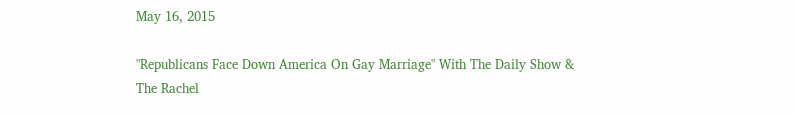May 16, 2015

"Republicans Face Down America On Gay Marriage" With The Daily Show & The Rachel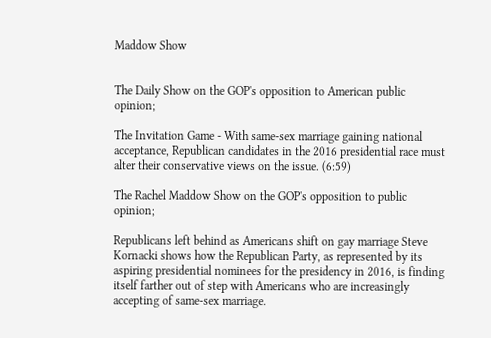Maddow Show


The Daily Show on the GOP's opposition to American public opinion;

The Invitation Game - With same-sex marriage gaining national acceptance, Republican candidates in the 2016 presidential race must alter their conservative views on the issue. (6:59)

The Rachel Maddow Show on the GOP's opposition to public opinion;

Republicans left behind as Americans shift on gay marriage Steve Kornacki shows how the Republican Party, as represented by its aspiring presidential nominees for the presidency in 2016, is finding itself farther out of step with Americans who are increasingly accepting of same-sex marriage.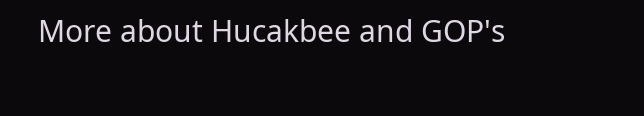More about Hucakbee and GOP's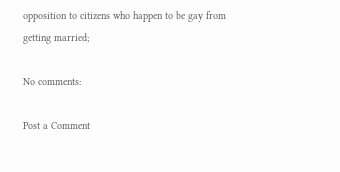opposition to citizens who happen to be gay from getting married;

No comments:

Post a Comment